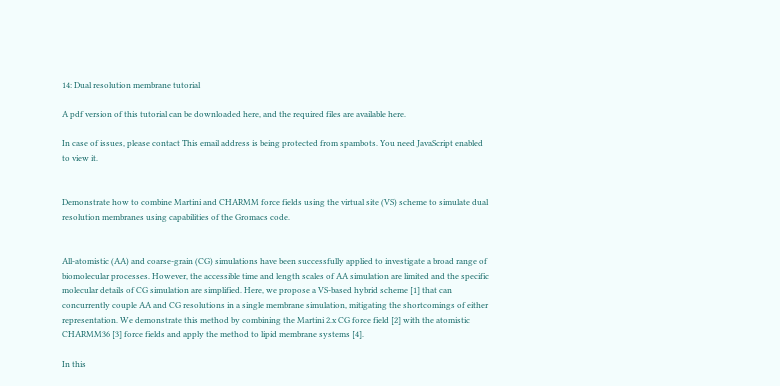14: Dual resolution membrane tutorial

A pdf version of this tutorial can be downloaded here, and the required files are available here.

In case of issues, please contact This email address is being protected from spambots. You need JavaScript enabled to view it.


Demonstrate how to combine Martini and CHARMM force fields using the virtual site (VS) scheme to simulate dual resolution membranes using capabilities of the Gromacs code.


All-atomistic (AA) and coarse-grain (CG) simulations have been successfully applied to investigate a broad range of biomolecular processes. However, the accessible time and length scales of AA simulation are limited and the specific molecular details of CG simulation are simplified. Here, we propose a VS-based hybrid scheme [1] that can concurrently couple AA and CG resolutions in a single membrane simulation, mitigating the shortcomings of either representation. We demonstrate this method by combining the Martini 2.x CG force field [2] with the atomistic CHARMM36 [3] force fields and apply the method to lipid membrane systems [4].

In this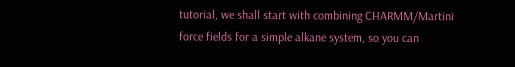tutorial, we shall start with combining CHARMM/Martini force fields for a simple alkane system, so you can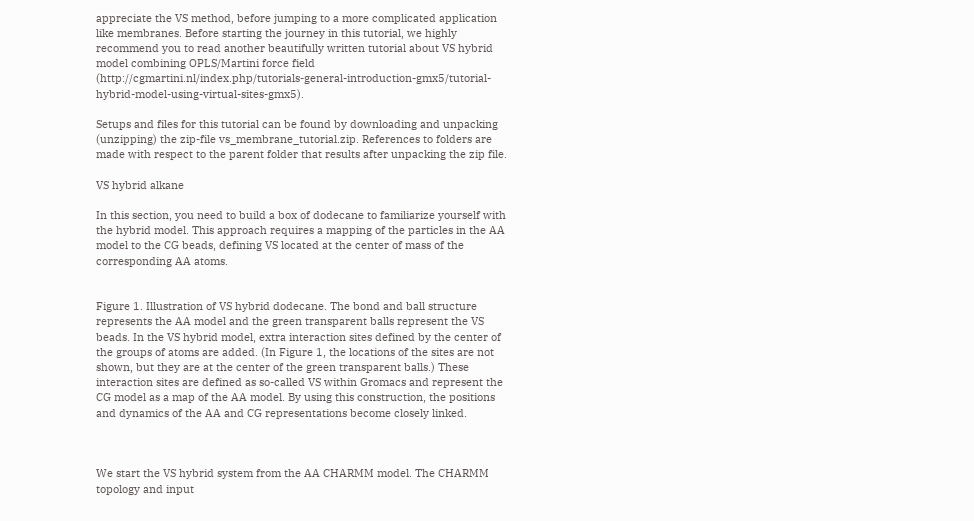appreciate the VS method, before jumping to a more complicated application like membranes. Before starting the journey in this tutorial, we highly recommend you to read another beautifully written tutorial about VS hybrid model combining OPLS/Martini force field (http://cgmartini.nl/index.php/tutorials-general-introduction-gmx5/tutorial-hybrid-model-using-virtual-sites-gmx5).

Setups and files for this tutorial can be found by downloading and unpacking (unzipping) the zip-file vs_membrane_tutorial.zip. References to folders are made with respect to the parent folder that results after unpacking the zip file.

VS hybrid alkane

In this section, you need to build a box of dodecane to familiarize yourself with the hybrid model. This approach requires a mapping of the particles in the AA model to the CG beads, defining VS located at the center of mass of the corresponding AA atoms.


Figure 1. Illustration of VS hybrid dodecane. The bond and ball structure represents the AA model and the green transparent balls represent the VS beads. In the VS hybrid model, extra interaction sites defined by the center of the groups of atoms are added. (In Figure 1, the locations of the sites are not shown, but they are at the center of the green transparent balls.) These interaction sites are defined as so-called VS within Gromacs and represent the CG model as a map of the AA model. By using this construction, the positions and dynamics of the AA and CG representations become closely linked.



We start the VS hybrid system from the AA CHARMM model. The CHARMM topology and input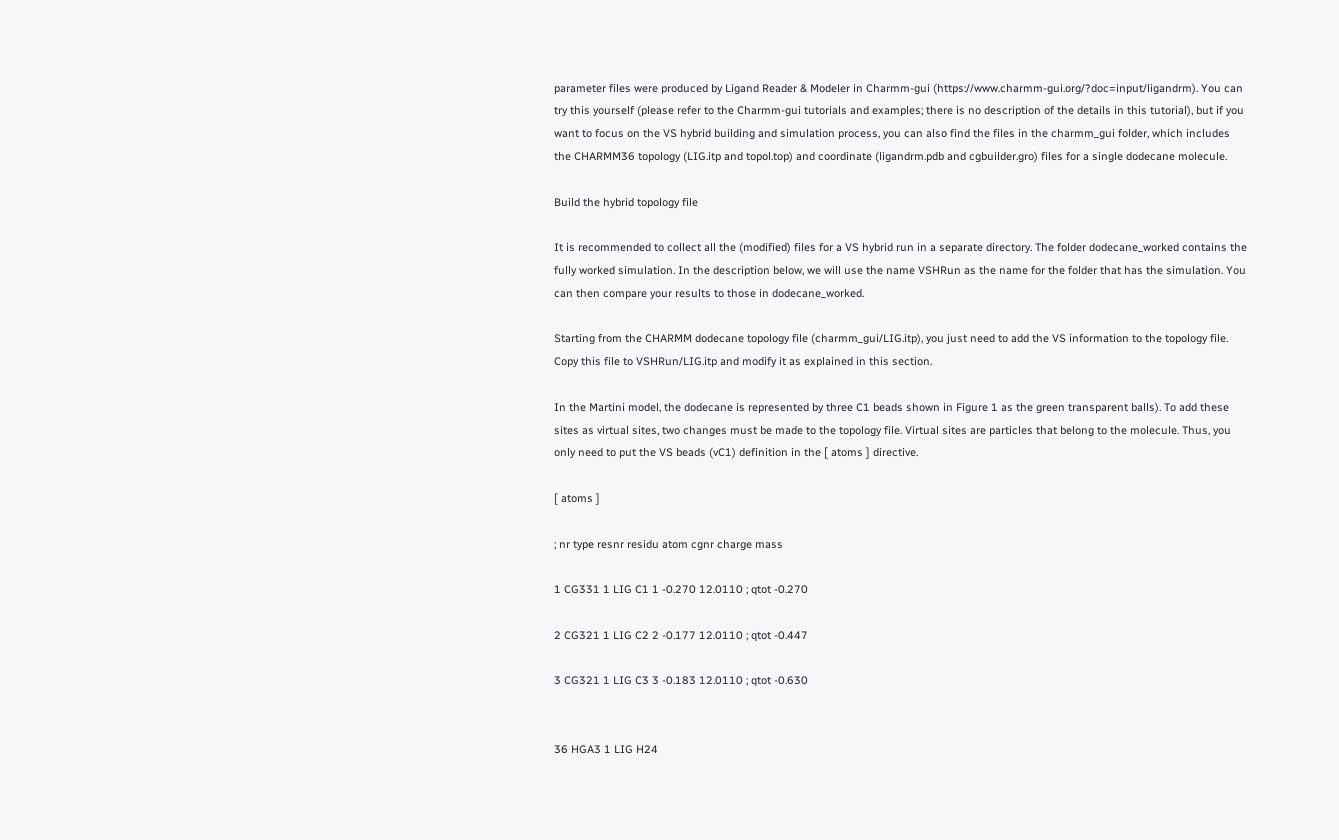parameter files were produced by Ligand Reader & Modeler in Charmm-gui (https://www.charmm-gui.org/?doc=input/ligandrm). You can try this yourself (please refer to the Charmm-gui tutorials and examples; there is no description of the details in this tutorial), but if you want to focus on the VS hybrid building and simulation process, you can also find the files in the charmm_gui folder, which includes the CHARMM36 topology (LIG.itp and topol.top) and coordinate (ligandrm.pdb and cgbuilder.gro) files for a single dodecane molecule.

Build the hybrid topology file

It is recommended to collect all the (modified) files for a VS hybrid run in a separate directory. The folder dodecane_worked contains the fully worked simulation. In the description below, we will use the name VSHRun as the name for the folder that has the simulation. You can then compare your results to those in dodecane_worked.

Starting from the CHARMM dodecane topology file (charmm_gui/LIG.itp), you just need to add the VS information to the topology file. Copy this file to VSHRun/LIG.itp and modify it as explained in this section.

In the Martini model, the dodecane is represented by three C1 beads shown in Figure 1 as the green transparent balls). To add these sites as virtual sites, two changes must be made to the topology file. Virtual sites are particles that belong to the molecule. Thus, you only need to put the VS beads (vC1) definition in the [ atoms ] directive.

[ atoms ]

; nr type resnr residu atom cgnr charge mass

1 CG331 1 LIG C1 1 -0.270 12.0110 ; qtot -0.270

2 CG321 1 LIG C2 2 -0.177 12.0110 ; qtot -0.447

3 CG321 1 LIG C3 3 -0.183 12.0110 ; qtot -0.630


36 HGA3 1 LIG H24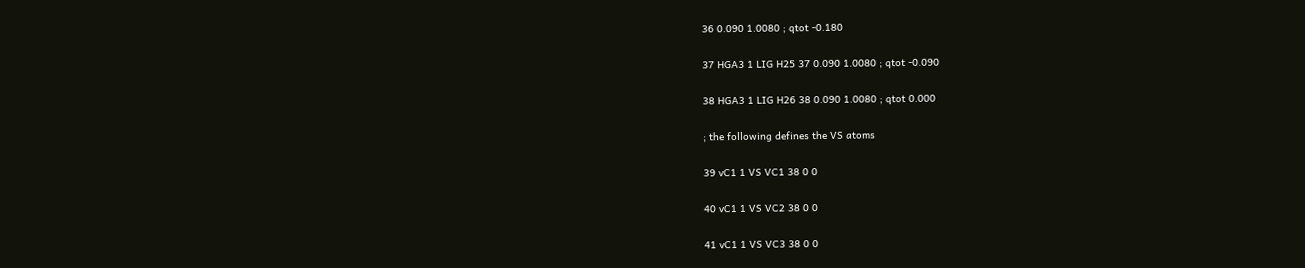36 0.090 1.0080 ; qtot -0.180

37 HGA3 1 LIG H25 37 0.090 1.0080 ; qtot -0.090

38 HGA3 1 LIG H26 38 0.090 1.0080 ; qtot 0.000

; the following defines the VS atoms

39 vC1 1 VS VC1 38 0 0

40 vC1 1 VS VC2 38 0 0

41 vC1 1 VS VC3 38 0 0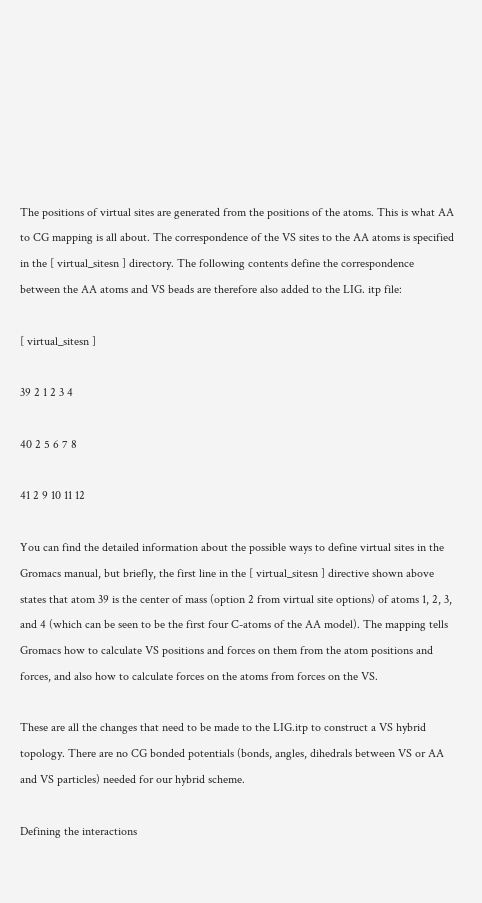The positions of virtual sites are generated from the positions of the atoms. This is what AA to CG mapping is all about. The correspondence of the VS sites to the AA atoms is specified in the [ virtual_sitesn ] directory. The following contents define the correspondence between the AA atoms and VS beads are therefore also added to the LIG. itp file:

[ virtual_sitesn ]

39 2 1 2 3 4

40 2 5 6 7 8

41 2 9 10 11 12

You can find the detailed information about the possible ways to define virtual sites in the Gromacs manual, but briefly, the first line in the [ virtual_sitesn ] directive shown above states that atom 39 is the center of mass (option 2 from virtual site options) of atoms 1, 2, 3, and 4 (which can be seen to be the first four C-atoms of the AA model). The mapping tells Gromacs how to calculate VS positions and forces on them from the atom positions and forces, and also how to calculate forces on the atoms from forces on the VS.

These are all the changes that need to be made to the LIG.itp to construct a VS hybrid topology. There are no CG bonded potentials (bonds, angles, dihedrals between VS or AA and VS particles) needed for our hybrid scheme.

Defining the interactions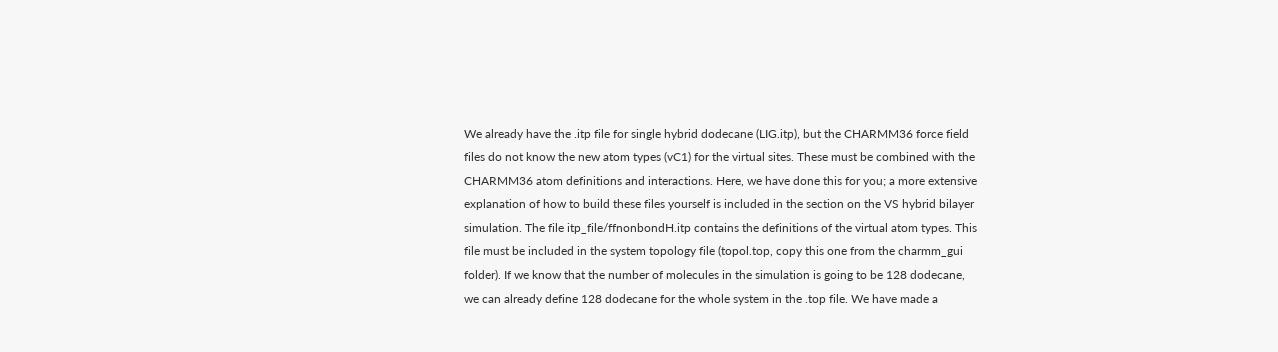We already have the .itp file for single hybrid dodecane (LIG.itp), but the CHARMM36 force field files do not know the new atom types (vC1) for the virtual sites. These must be combined with the CHARMM36 atom definitions and interactions. Here, we have done this for you; a more extensive explanation of how to build these files yourself is included in the section on the VS hybrid bilayer simulation. The file itp_file/ffnonbondH.itp contains the definitions of the virtual atom types. This file must be included in the system topology file (topol.top, copy this one from the charmm_gui folder). If we know that the number of molecules in the simulation is going to be 128 dodecane, we can already define 128 dodecane for the whole system in the .top file. We have made a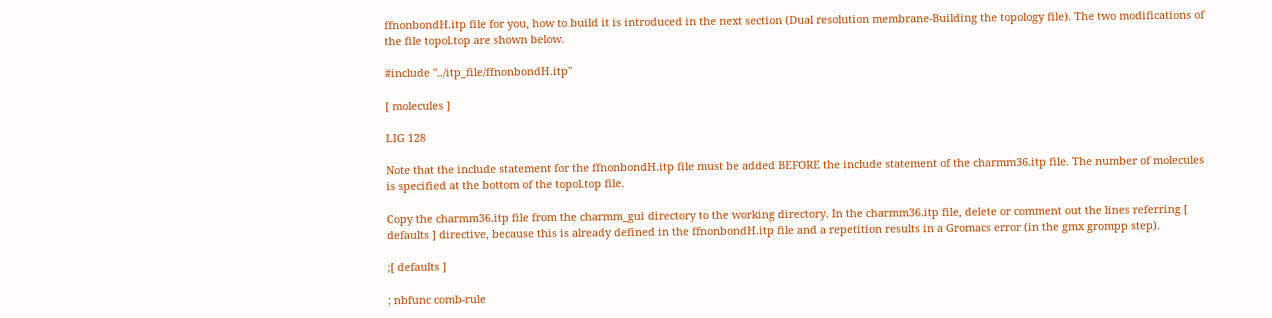ffnonbondH.itp file for you, how to build it is introduced in the next section (Dual resolution membrane-Building the topology file). The two modifications of the file topol.top are shown below.

#include "../itp_file/ffnonbondH.itp"

[ molecules ]

LIG 128

Note that the include statement for the ffnonbondH.itp file must be added BEFORE the include statement of the charmm36.itp file. The number of molecules is specified at the bottom of the topol.top file.

Copy the charmm36.itp file from the charmm_gui directory to the working directory. In the charmm36.itp file, delete or comment out the lines referring [ defaults ] directive, because this is already defined in the ffnonbondH.itp file and a repetition results in a Gromacs error (in the gmx grompp step).

;[ defaults ]

; nbfunc comb-rule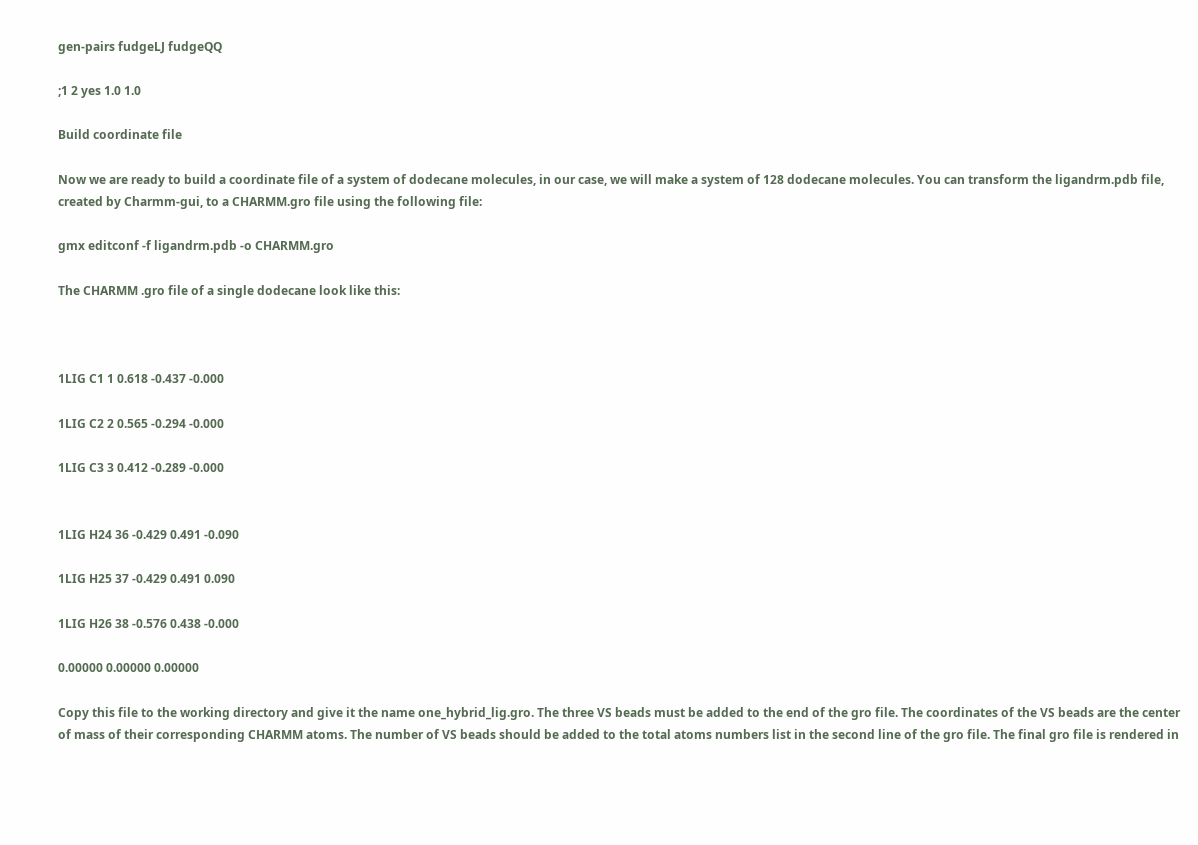gen-pairs fudgeLJ fudgeQQ

;1 2 yes 1.0 1.0

Build coordinate file

Now we are ready to build a coordinate file of a system of dodecane molecules, in our case, we will make a system of 128 dodecane molecules. You can transform the ligandrm.pdb file, created by Charmm-gui, to a CHARMM.gro file using the following file:

gmx editconf -f ligandrm.pdb -o CHARMM.gro

The CHARMM .gro file of a single dodecane look like this:



1LIG C1 1 0.618 -0.437 -0.000

1LIG C2 2 0.565 -0.294 -0.000

1LIG C3 3 0.412 -0.289 -0.000


1LIG H24 36 -0.429 0.491 -0.090

1LIG H25 37 -0.429 0.491 0.090

1LIG H26 38 -0.576 0.438 -0.000

0.00000 0.00000 0.00000

Copy this file to the working directory and give it the name one_hybrid_lig.gro. The three VS beads must be added to the end of the gro file. The coordinates of the VS beads are the center of mass of their corresponding CHARMM atoms. The number of VS beads should be added to the total atoms numbers list in the second line of the gro file. The final gro file is rendered in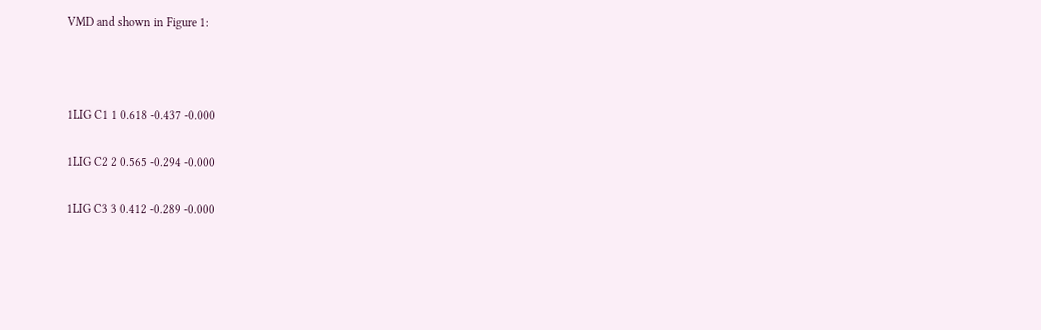VMD and shown in Figure 1:



1LIG C1 1 0.618 -0.437 -0.000

1LIG C2 2 0.565 -0.294 -0.000

1LIG C3 3 0.412 -0.289 -0.000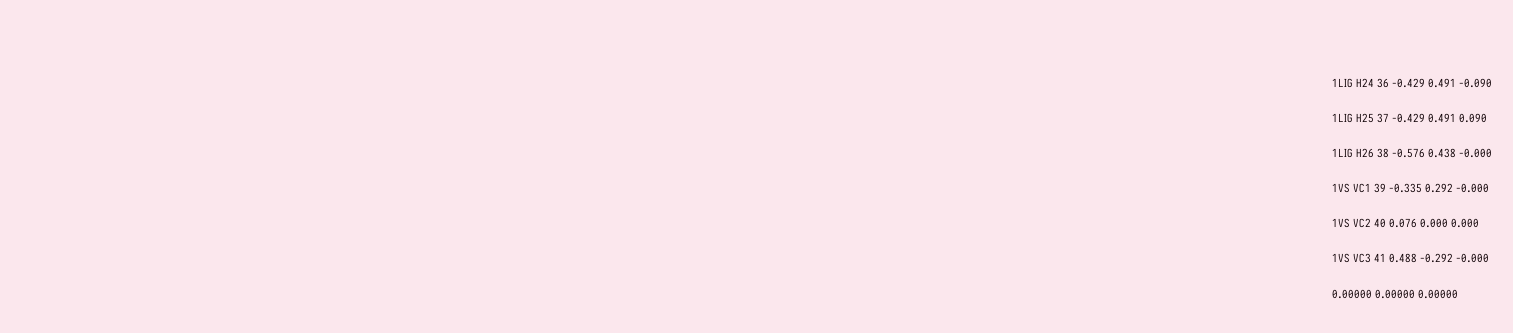1LIG H24 36 -0.429 0.491 -0.090

1LIG H25 37 -0.429 0.491 0.090

1LIG H26 38 -0.576 0.438 -0.000

1VS VC1 39 -0.335 0.292 -0.000

1VS VC2 40 0.076 0.000 0.000

1VS VC3 41 0.488 -0.292 -0.000

0.00000 0.00000 0.00000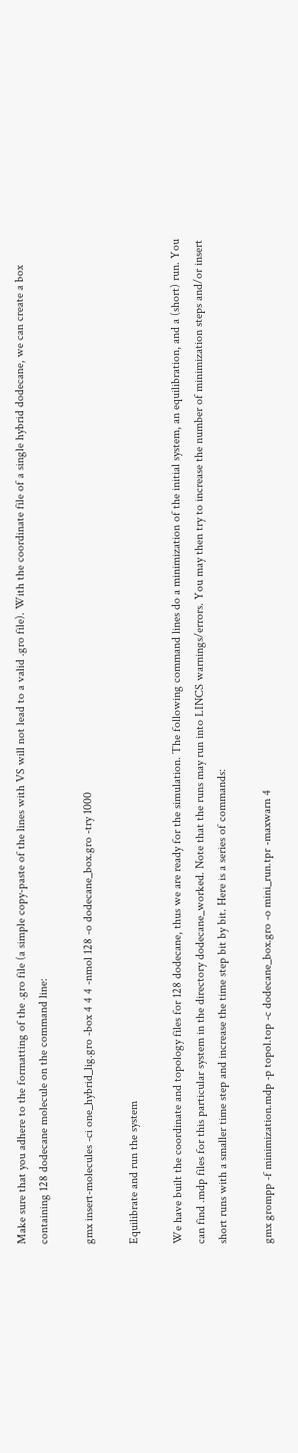Make sure that you adhere to the formatting of the .gro file (a simple copy-paste of the lines with VS will not lead to a valid .gro file). With the coordinate file of a single hybrid dodecane, we can create a box containing 128 dodecane molecule on the command line:

gmx insert-molecules -ci one_hybrid_lig.gro -box 4 4 4 -nmol 128 -o dodecane_box.gro -try 1000

Equilibrate and run the system

We have built the coordinate and topology files for 128 dodecane, thus we are ready for the simulation. The following command lines do a minimization of the initial system, an equilibration, and a (short) run. You can find .mdp files for this particular system in the directory dodecane_worked. Note that the runs may run into LINCS warnings/errors. You may then try to increase the number of minimization steps and/or insert short runs with a smaller time step and increase the time step bit by bit. Here is a series of commands:

gmx grompp -f minimization.mdp -p topol.top -c dodecane_box.gro -o mini_run.tpr -maxwarn 4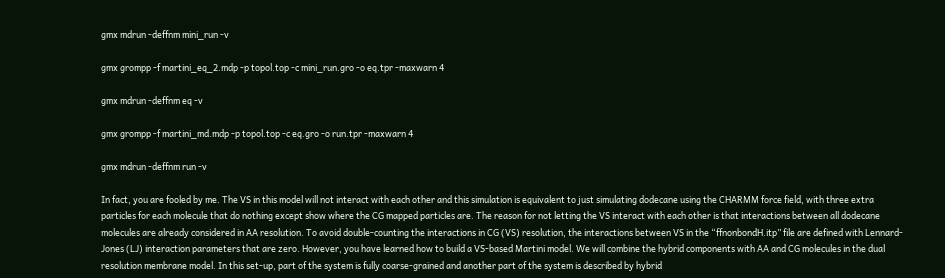gmx mdrun -deffnm mini_run -v

gmx grompp -f martini_eq_2.mdp -p topol.top -c mini_run.gro -o eq.tpr -maxwarn 4

gmx mdrun -deffnm eq -v

gmx grompp -f martini_md.mdp -p topol.top -c eq.gro -o run.tpr -maxwarn 4

gmx mdrun -deffnm run -v

In fact, you are fooled by me. The VS in this model will not interact with each other and this simulation is equivalent to just simulating dodecane using the CHARMM force field, with three extra particles for each molecule that do nothing except show where the CG mapped particles are. The reason for not letting the VS interact with each other is that interactions between all dodecane molecules are already considered in AA resolution. To avoid double-counting the interactions in CG (VS) resolution, the interactions between VS in the “ffnonbondH.itp” file are defined with Lennard-Jones (LJ) interaction parameters that are zero. However, you have learned how to build a VS-based Martini model. We will combine the hybrid components with AA and CG molecules in the dual resolution membrane model. In this set-up, part of the system is fully coarse-grained and another part of the system is described by hybrid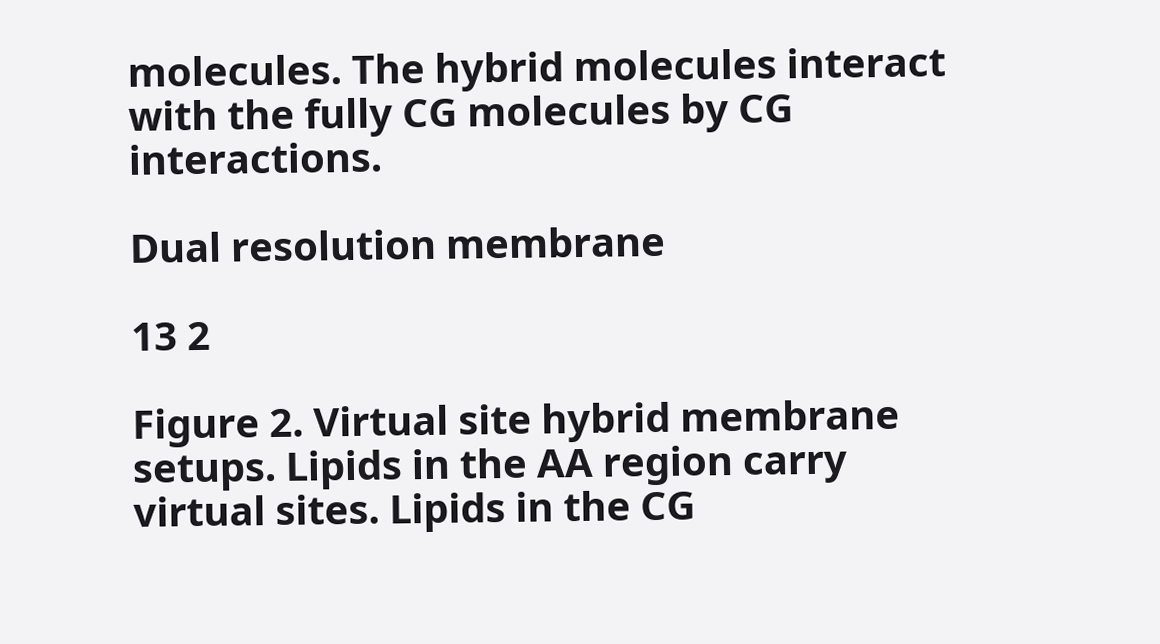molecules. The hybrid molecules interact with the fully CG molecules by CG interactions.

Dual resolution membrane

13 2

Figure 2. Virtual site hybrid membrane setups. Lipids in the AA region carry virtual sites. Lipids in the CG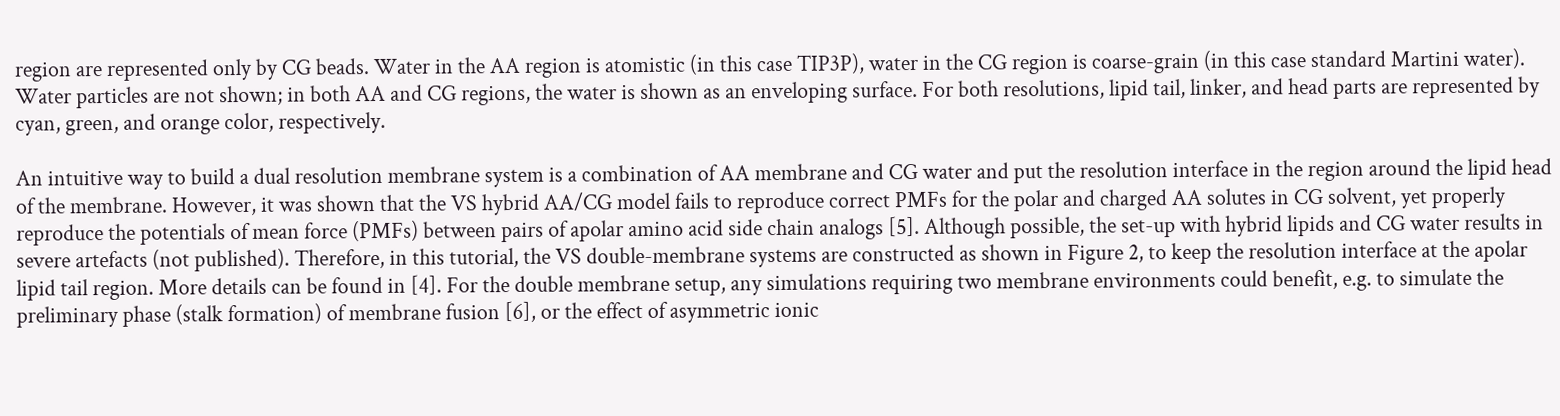region are represented only by CG beads. Water in the AA region is atomistic (in this case TIP3P), water in the CG region is coarse-grain (in this case standard Martini water). Water particles are not shown; in both AA and CG regions, the water is shown as an enveloping surface. For both resolutions, lipid tail, linker, and head parts are represented by cyan, green, and orange color, respectively.

An intuitive way to build a dual resolution membrane system is a combination of AA membrane and CG water and put the resolution interface in the region around the lipid head of the membrane. However, it was shown that the VS hybrid AA/CG model fails to reproduce correct PMFs for the polar and charged AA solutes in CG solvent, yet properly reproduce the potentials of mean force (PMFs) between pairs of apolar amino acid side chain analogs [5]. Although possible, the set-up with hybrid lipids and CG water results in severe artefacts (not published). Therefore, in this tutorial, the VS double-membrane systems are constructed as shown in Figure 2, to keep the resolution interface at the apolar lipid tail region. More details can be found in [4]. For the double membrane setup, any simulations requiring two membrane environments could benefit, e.g. to simulate the preliminary phase (stalk formation) of membrane fusion [6], or the effect of asymmetric ionic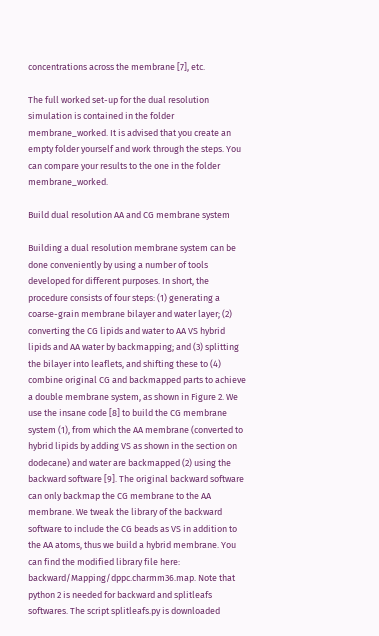concentrations across the membrane [7], etc.

The full worked set-up for the dual resolution simulation is contained in the folder membrane_worked. It is advised that you create an empty folder yourself and work through the steps. You can compare your results to the one in the folder membrane_worked.

Build dual resolution AA and CG membrane system

Building a dual resolution membrane system can be done conveniently by using a number of tools developed for different purposes. In short, the procedure consists of four steps: (1) generating a coarse-grain membrane bilayer and water layer; (2) converting the CG lipids and water to AA VS hybrid lipids and AA water by backmapping; and (3) splitting the bilayer into leaflets, and shifting these to (4) combine original CG and backmapped parts to achieve a double membrane system, as shown in Figure 2. We use the insane code [8] to build the CG membrane system (1), from which the AA membrane (converted to hybrid lipids by adding VS as shown in the section on dodecane) and water are backmapped (2) using the backward software [9]. The original backward software can only backmap the CG membrane to the AA membrane. We tweak the library of the backward software to include the CG beads as VS in addition to the AA atoms, thus we build a hybrid membrane. You can find the modified library file here: backward/Mapping/dppc.charmm36.map. Note that python 2 is needed for backward and splitleafs softwares. The script splitleafs.py is downloaded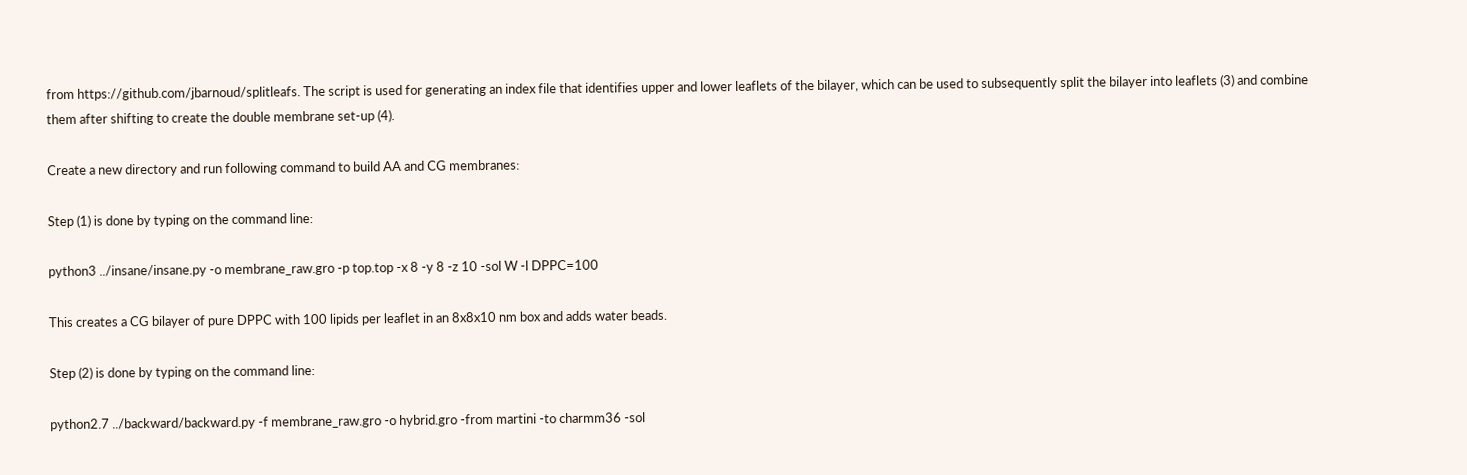from https://github.com/jbarnoud/splitleafs. The script is used for generating an index file that identifies upper and lower leaflets of the bilayer, which can be used to subsequently split the bilayer into leaflets (3) and combine them after shifting to create the double membrane set-up (4).

Create a new directory and run following command to build AA and CG membranes:

Step (1) is done by typing on the command line:

python3 ../insane/insane.py -o membrane_raw.gro -p top.top -x 8 -y 8 -z 10 -sol W -l DPPC=100

This creates a CG bilayer of pure DPPC with 100 lipids per leaflet in an 8x8x10 nm box and adds water beads.

Step (2) is done by typing on the command line:

python2.7 ../backward/backward.py -f membrane_raw.gro -o hybrid.gro -from martini -to charmm36 -sol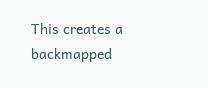This creates a backmapped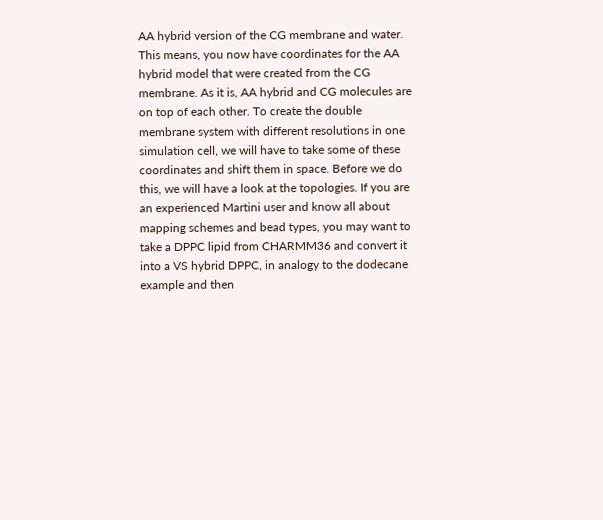AA hybrid version of the CG membrane and water. This means, you now have coordinates for the AA hybrid model that were created from the CG membrane. As it is, AA hybrid and CG molecules are on top of each other. To create the double membrane system with different resolutions in one simulation cell, we will have to take some of these coordinates and shift them in space. Before we do this, we will have a look at the topologies. If you are an experienced Martini user and know all about mapping schemes and bead types, you may want to take a DPPC lipid from CHARMM36 and convert it into a VS hybrid DPPC, in analogy to the dodecane example and then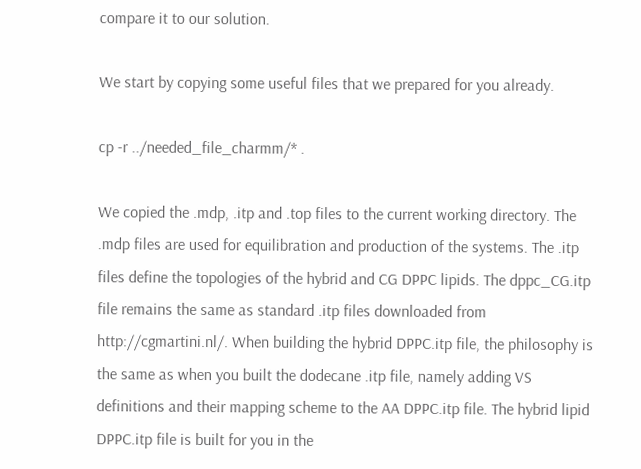compare it to our solution.

We start by copying some useful files that we prepared for you already.

cp -r ../needed_file_charmm/* .

We copied the .mdp, .itp and .top files to the current working directory. The .mdp files are used for equilibration and production of the systems. The .itp files define the topologies of the hybrid and CG DPPC lipids. The dppc_CG.itp file remains the same as standard .itp files downloaded from http://cgmartini.nl/. When building the hybrid DPPC.itp file, the philosophy is the same as when you built the dodecane .itp file, namely adding VS definitions and their mapping scheme to the AA DPPC.itp file. The hybrid lipid DPPC.itp file is built for you in the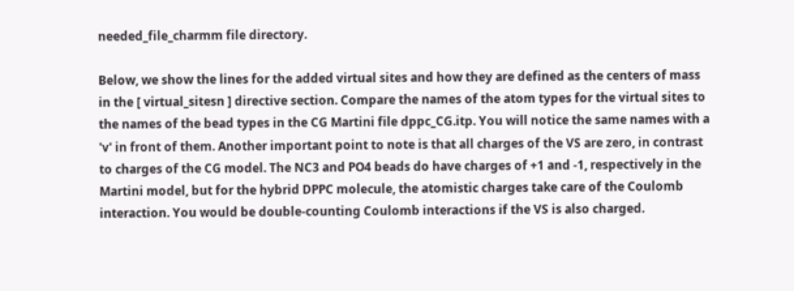needed_file_charmm file directory.

Below, we show the lines for the added virtual sites and how they are defined as the centers of mass in the [ virtual_sitesn ] directive section. Compare the names of the atom types for the virtual sites to the names of the bead types in the CG Martini file dppc_CG.itp. You will notice the same names with a 'v' in front of them. Another important point to note is that all charges of the VS are zero, in contrast to charges of the CG model. The NC3 and PO4 beads do have charges of +1 and -1, respectively in the Martini model, but for the hybrid DPPC molecule, the atomistic charges take care of the Coulomb interaction. You would be double-counting Coulomb interactions if the VS is also charged.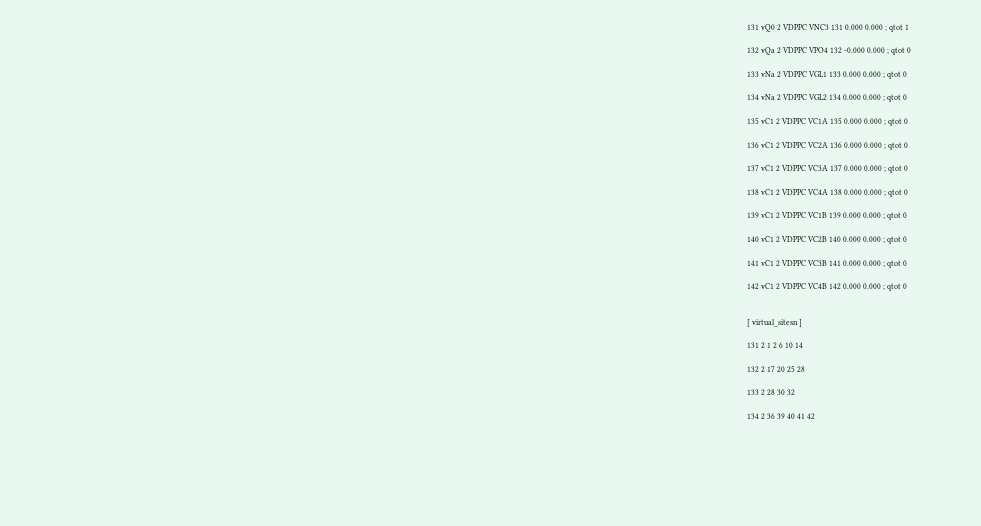131 vQ0 2 VDPPC VNC3 131 0.000 0.000 ; qtot 1

132 vQa 2 VDPPC VPO4 132 -0.000 0.000 ; qtot 0

133 vNa 2 VDPPC VGL1 133 0.000 0.000 ; qtot 0

134 vNa 2 VDPPC VGL2 134 0.000 0.000 ; qtot 0

135 vC1 2 VDPPC VC1A 135 0.000 0.000 ; qtot 0

136 vC1 2 VDPPC VC2A 136 0.000 0.000 ; qtot 0

137 vC1 2 VDPPC VC3A 137 0.000 0.000 ; qtot 0

138 vC1 2 VDPPC VC4A 138 0.000 0.000 ; qtot 0

139 vC1 2 VDPPC VC1B 139 0.000 0.000 ; qtot 0

140 vC1 2 VDPPC VC2B 140 0.000 0.000 ; qtot 0

141 vC1 2 VDPPC VC3B 141 0.000 0.000 ; qtot 0

142 vC1 2 VDPPC VC4B 142 0.000 0.000 ; qtot 0


[ virtual_sitesn ]

131 2 1 2 6 10 14

132 2 17 20 25 28

133 2 28 30 32

134 2 36 39 40 41 42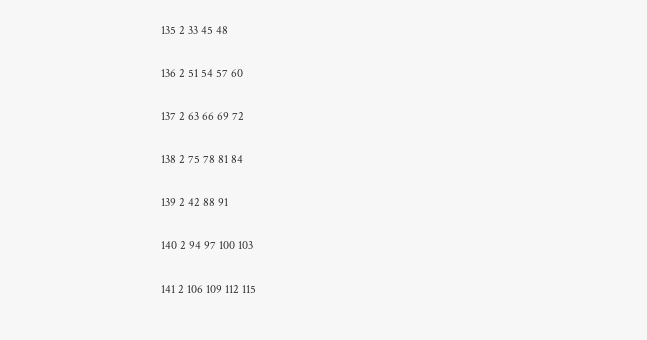135 2 33 45 48

136 2 51 54 57 60

137 2 63 66 69 72

138 2 75 78 81 84

139 2 42 88 91

140 2 94 97 100 103

141 2 106 109 112 115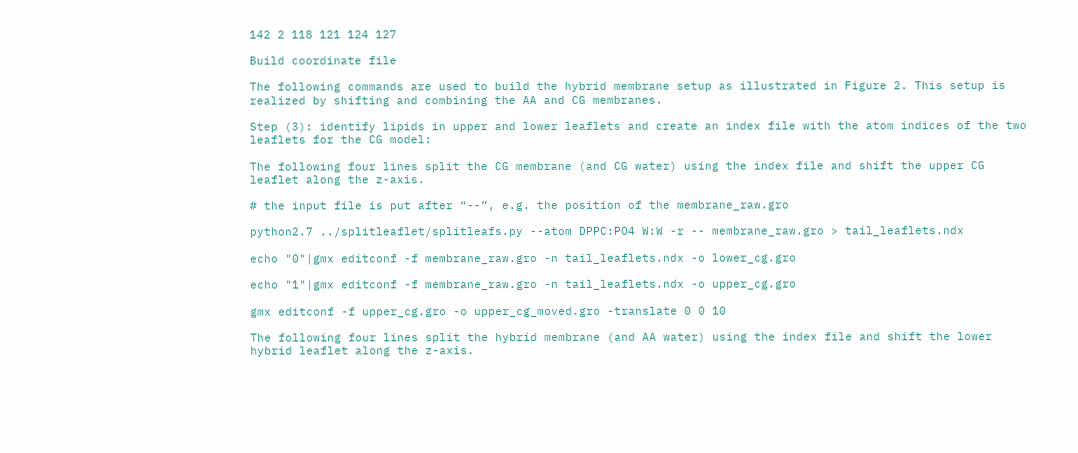142 2 118 121 124 127

Build coordinate file

The following commands are used to build the hybrid membrane setup as illustrated in Figure 2. This setup is realized by shifting and combining the AA and CG membranes.

Step (3): identify lipids in upper and lower leaflets and create an index file with the atom indices of the two leaflets for the CG model:

The following four lines split the CG membrane (and CG water) using the index file and shift the upper CG leaflet along the z-axis.

# the input file is put after “--”, e.g. the position of the membrane_raw.gro

python2.7 ../splitleaflet/splitleafs.py --atom DPPC:PO4 W:W -r -- membrane_raw.gro > tail_leaflets.ndx

echo "0"|gmx editconf -f membrane_raw.gro -n tail_leaflets.ndx -o lower_cg.gro

echo "1"|gmx editconf -f membrane_raw.gro -n tail_leaflets.ndx -o upper_cg.gro

gmx editconf -f upper_cg.gro -o upper_cg_moved.gro -translate 0 0 10

The following four lines split the hybrid membrane (and AA water) using the index file and shift the lower hybrid leaflet along the z-axis.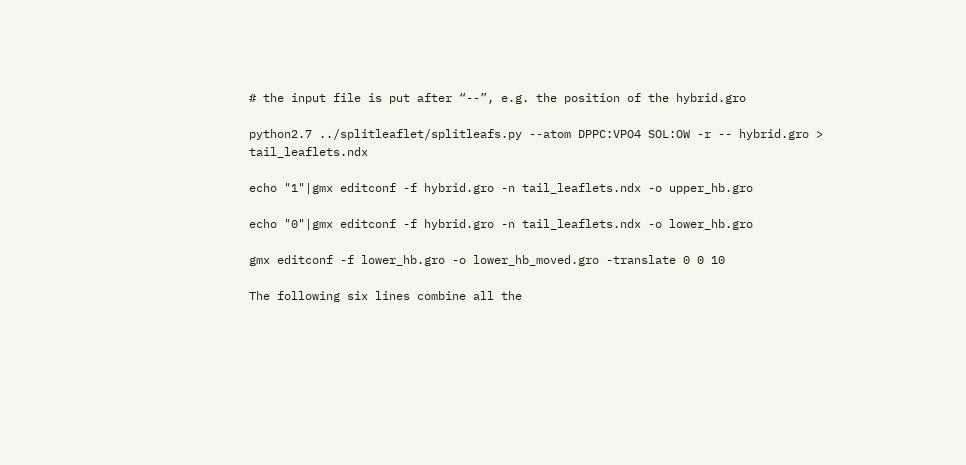# the input file is put after “--”, e.g. the position of the hybrid.gro

python2.7 ../splitleaflet/splitleafs.py --atom DPPC:VPO4 SOL:OW -r -- hybrid.gro > tail_leaflets.ndx

echo "1"|gmx editconf -f hybrid.gro -n tail_leaflets.ndx -o upper_hb.gro

echo "0"|gmx editconf -f hybrid.gro -n tail_leaflets.ndx -o lower_hb.gro

gmx editconf -f lower_hb.gro -o lower_hb_moved.gro -translate 0 0 10

The following six lines combine all the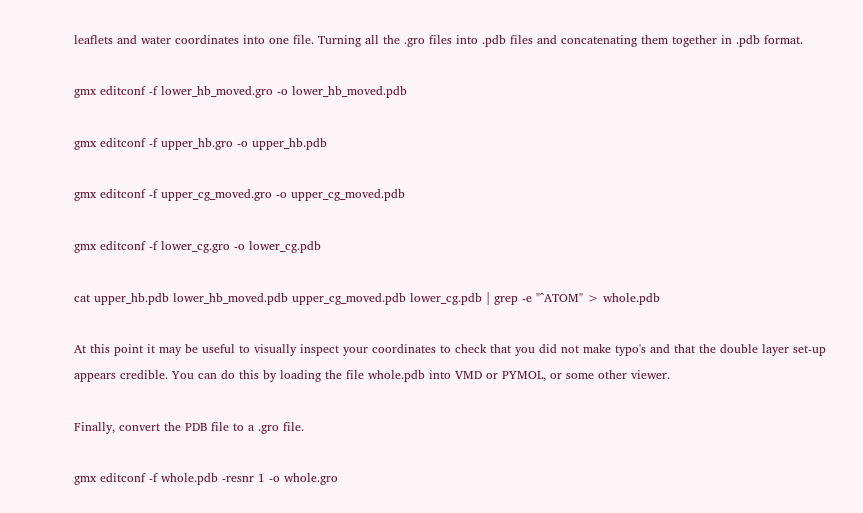leaflets and water coordinates into one file. Turning all the .gro files into .pdb files and concatenating them together in .pdb format.

gmx editconf -f lower_hb_moved.gro -o lower_hb_moved.pdb

gmx editconf -f upper_hb.gro -o upper_hb.pdb

gmx editconf -f upper_cg_moved.gro -o upper_cg_moved.pdb

gmx editconf -f lower_cg.gro -o lower_cg.pdb

cat upper_hb.pdb lower_hb_moved.pdb upper_cg_moved.pdb lower_cg.pdb | grep -e "^ATOM" > whole.pdb

At this point it may be useful to visually inspect your coordinates to check that you did not make typo's and that the double layer set-up appears credible. You can do this by loading the file whole.pdb into VMD or PYMOL, or some other viewer.

Finally, convert the PDB file to a .gro file.

gmx editconf -f whole.pdb -resnr 1 -o whole.gro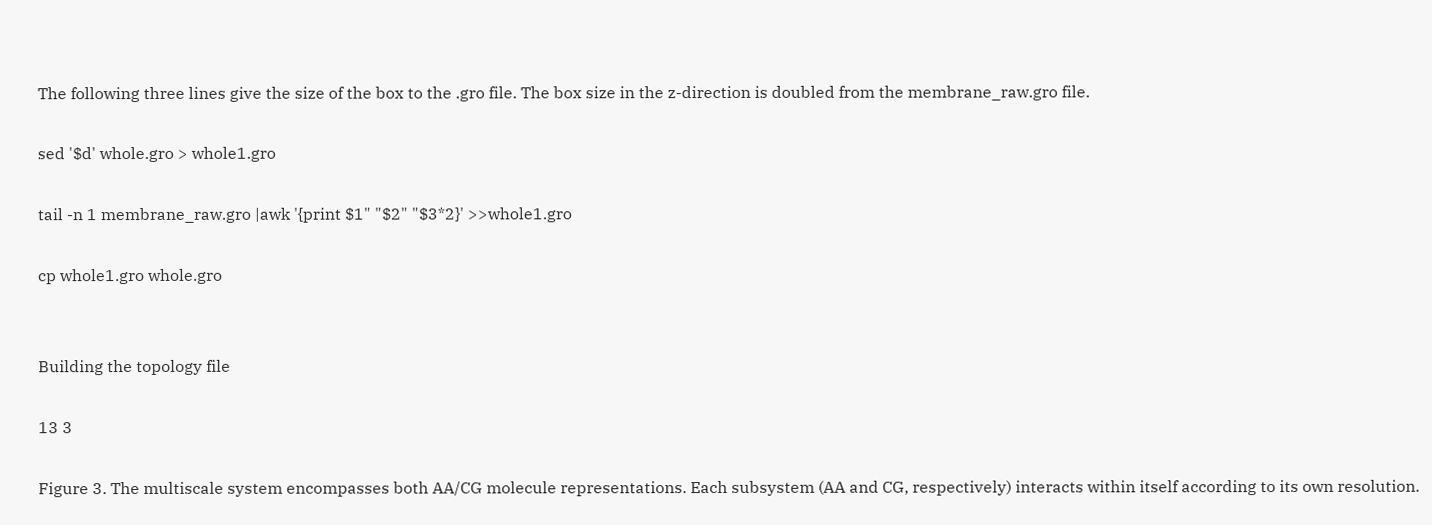The following three lines give the size of the box to the .gro file. The box size in the z-direction is doubled from the membrane_raw.gro file.

sed '$d' whole.gro > whole1.gro

tail -n 1 membrane_raw.gro |awk '{print $1" "$2" "$3*2}' >>whole1.gro

cp whole1.gro whole.gro


Building the topology file

13 3

Figure 3. The multiscale system encompasses both AA/CG molecule representations. Each subsystem (AA and CG, respectively) interacts within itself according to its own resolution.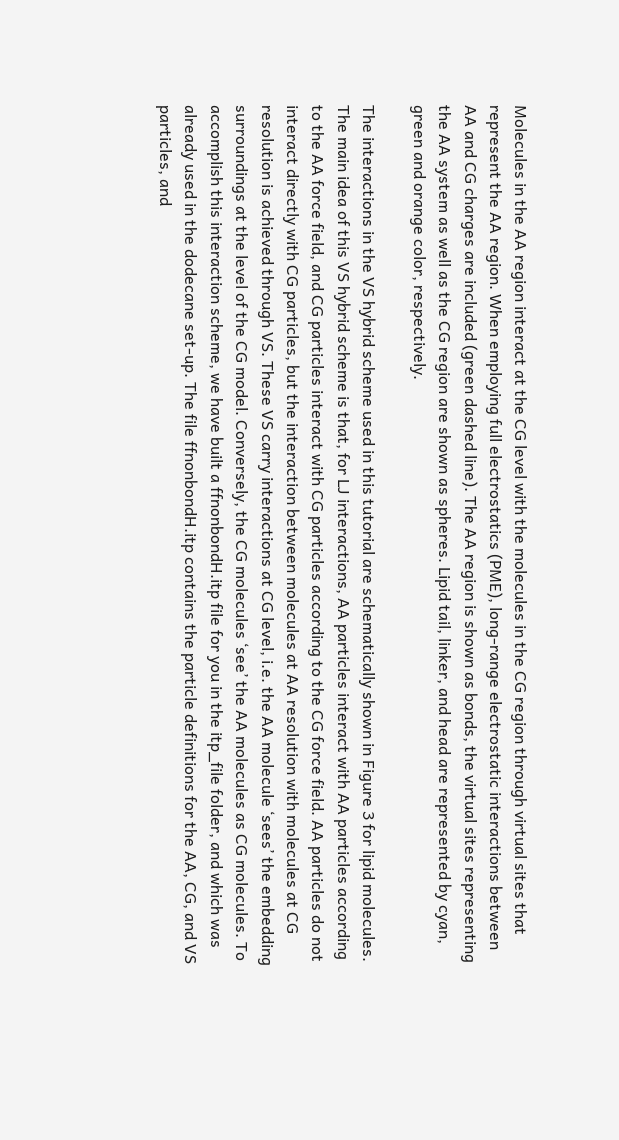Molecules in the AA region interact at the CG level with the molecules in the CG region through virtual sites that represent the AA region. When employing full electrostatics (PME), long-range electrostatic interactions between AA and CG charges are included (green dashed line). The AA region is shown as bonds, the virtual sites representing the AA system as well as the CG region are shown as spheres. Lipid tail, linker, and head are represented by cyan, green and orange color, respectively.

The interactions in the VS hybrid scheme used in this tutorial are schematically shown in Figure 3 for lipid molecules. The main idea of this VS hybrid scheme is that, for LJ interactions, AA particles interact with AA particles according to the AA force field, and CG particles interact with CG particles according to the CG force field. AA particles do not interact directly with CG particles, but the interaction between molecules at AA resolution with molecules at CG resolution is achieved through VS. These VS carry interactions at CG level, i.e. the AA molecule ‘sees’ the embedding surroundings at the level of the CG model. Conversely, the CG molecules ‘see’ the AA molecules as CG molecules. To accomplish this interaction scheme, we have built a ffnonbondH.itp file for you in the itp_file folder, and which was already used in the dodecane set-up. The file ffnonbondH.itp contains the particle definitions for the AA, CG, and VS particles, and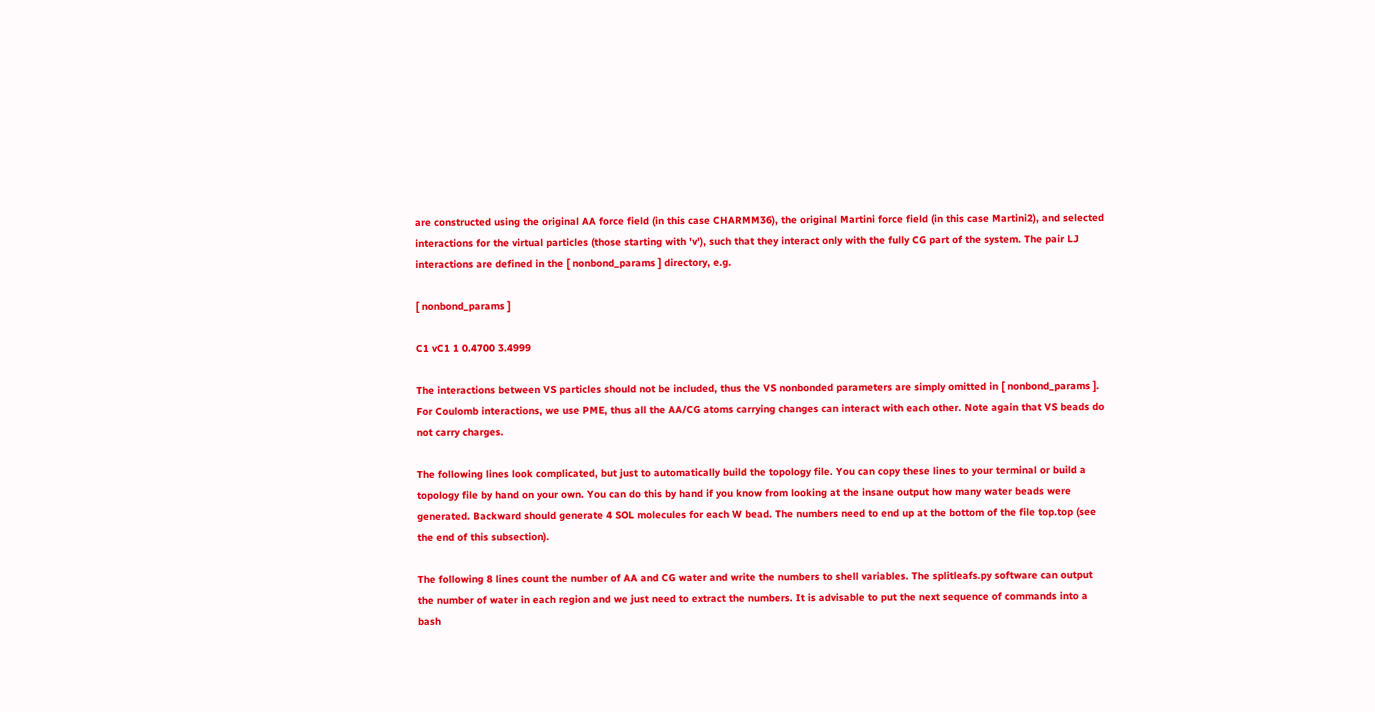are constructed using the original AA force field (in this case CHARMM36), the original Martini force field (in this case Martini2), and selected interactions for the virtual particles (those starting with 'v'), such that they interact only with the fully CG part of the system. The pair LJ interactions are defined in the [ nonbond_params ] directory, e.g.

[ nonbond_params ]

C1 vC1 1 0.4700 3.4999

The interactions between VS particles should not be included, thus the VS nonbonded parameters are simply omitted in [ nonbond_params ]. For Coulomb interactions, we use PME, thus all the AA/CG atoms carrying changes can interact with each other. Note again that VS beads do not carry charges.

The following lines look complicated, but just to automatically build the topology file. You can copy these lines to your terminal or build a topology file by hand on your own. You can do this by hand if you know from looking at the insane output how many water beads were generated. Backward should generate 4 SOL molecules for each W bead. The numbers need to end up at the bottom of the file top.top (see the end of this subsection).

The following 8 lines count the number of AA and CG water and write the numbers to shell variables. The splitleafs.py software can output the number of water in each region and we just need to extract the numbers. It is advisable to put the next sequence of commands into a bash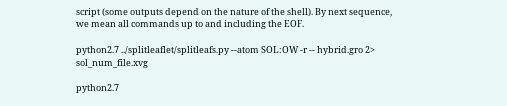script (some outputs depend on the nature of the shell). By next sequence, we mean all commands up to and including the EOF.

python2.7 ../splitleaflet/splitleafs.py --atom SOL:OW -r -- hybrid.gro 2> sol_num_file.xvg

python2.7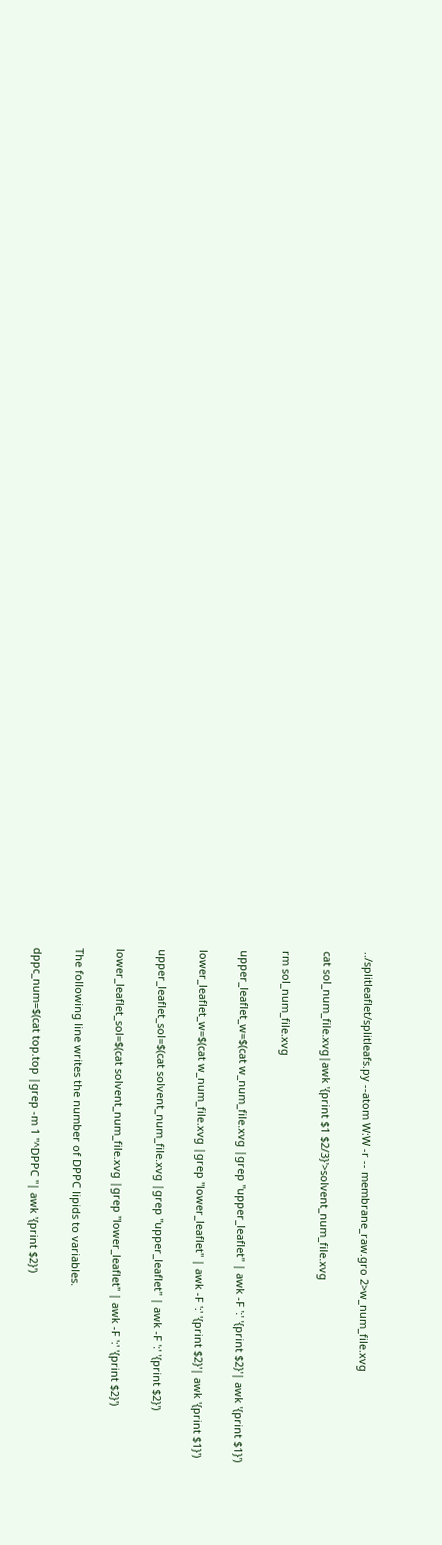../splitleaflet/splitleafs.py --atom W:W -r -- membrane_raw.gro 2>w_num_file.xvg

cat sol_num_file.xvg|awk '{print $1 $2/3}'>solvent_num_file.xvg

rm sol_num_file.xvg

upper_leaflet_w=$(cat w_num_file.xvg |grep "upper_leaflet" | awk -F ':' '{print $2}'| awk '{print $1}')

lower_leaflet_w=$(cat w_num_file.xvg |grep "lower_leaflet" | awk -F ':' '{print $2}'| awk '{print $1}')

upper_leaflet_sol=$(cat solvent_num_file.xvg |grep "upper_leaflet" | awk -F ':' '{print $2}')

lower_leaflet_sol=$(cat solvent_num_file.xvg |grep "lower_leaflet" | awk -F ':' '{print $2}')

The following line writes the number of DPPC lipids to variables.

dppc_num=$(cat top.top |grep -m 1 "^DPPC "| awk '{print $2}')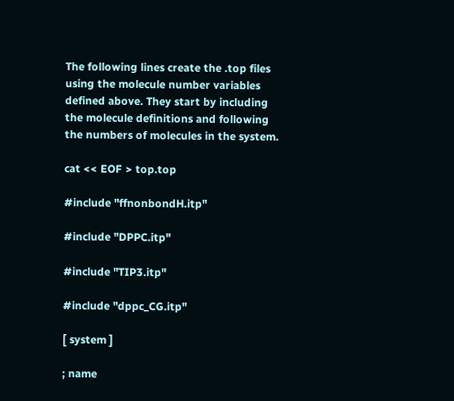The following lines create the .top files using the molecule number variables defined above. They start by including the molecule definitions and following the numbers of molecules in the system.

cat << EOF > top.top

#include "ffnonbondH.itp"

#include "DPPC.itp"

#include "TIP3.itp"

#include "dppc_CG.itp"

[ system ]

; name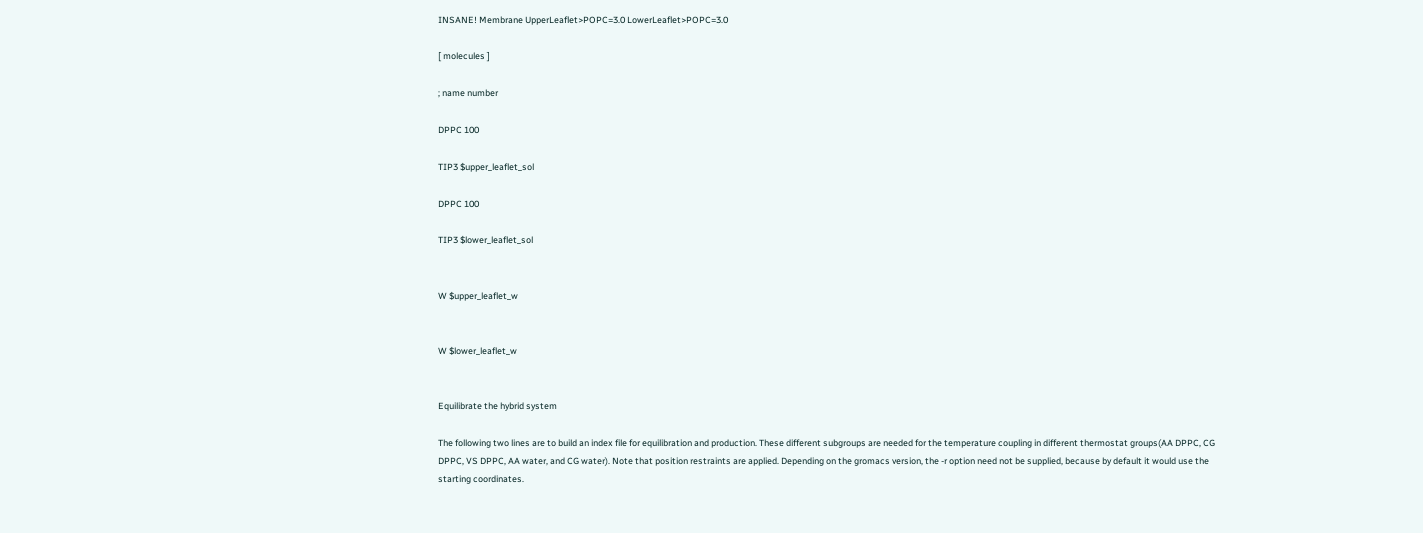INSANE! Membrane UpperLeaflet>POPC=3.0 LowerLeaflet>POPC=3.0

[ molecules ]

; name number

DPPC 100

TIP3 $upper_leaflet_sol

DPPC 100

TIP3 $lower_leaflet_sol


W $upper_leaflet_w


W $lower_leaflet_w


Equilibrate the hybrid system

The following two lines are to build an index file for equilibration and production. These different subgroups are needed for the temperature coupling in different thermostat groups(AA DPPC, CG DPPC, VS DPPC, AA water, and CG water). Note that position restraints are applied. Depending on the gromacs version, the -r option need not be supplied, because by default it would use the starting coordinates.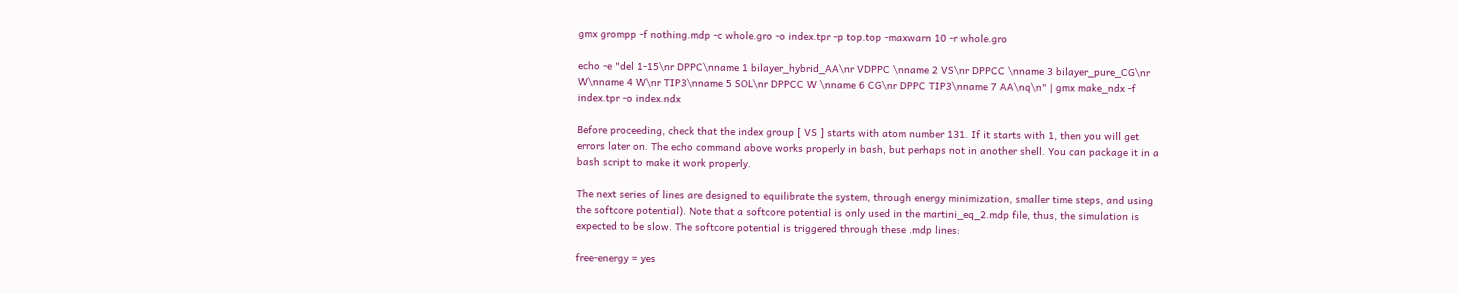gmx grompp -f nothing.mdp -c whole.gro -o index.tpr -p top.top -maxwarn 10 -r whole.gro

echo -e "del 1-15\nr DPPC\nname 1 bilayer_hybrid_AA\nr VDPPC \nname 2 VS\nr DPPCC \nname 3 bilayer_pure_CG\nr W\nname 4 W\nr TIP3\nname 5 SOL\nr DPPCC W \nname 6 CG\nr DPPC TIP3\nname 7 AA\nq\n" | gmx make_ndx -f index.tpr -o index.ndx

Before proceeding, check that the index group [ VS ] starts with atom number 131. If it starts with 1, then you will get errors later on. The echo command above works properly in bash, but perhaps not in another shell. You can package it in a bash script to make it work properly.

The next series of lines are designed to equilibrate the system, through energy minimization, smaller time steps, and using the softcore potential). Note that a softcore potential is only used in the martini_eq_2.mdp file, thus, the simulation is expected to be slow. The softcore potential is triggered through these .mdp lines:

free-energy = yes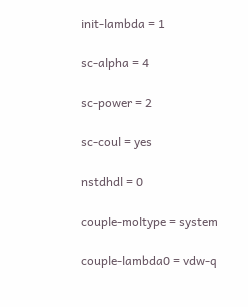init-lambda = 1

sc-alpha = 4

sc-power = 2

sc-coul = yes

nstdhdl = 0

couple-moltype = system

couple-lambda0 = vdw-q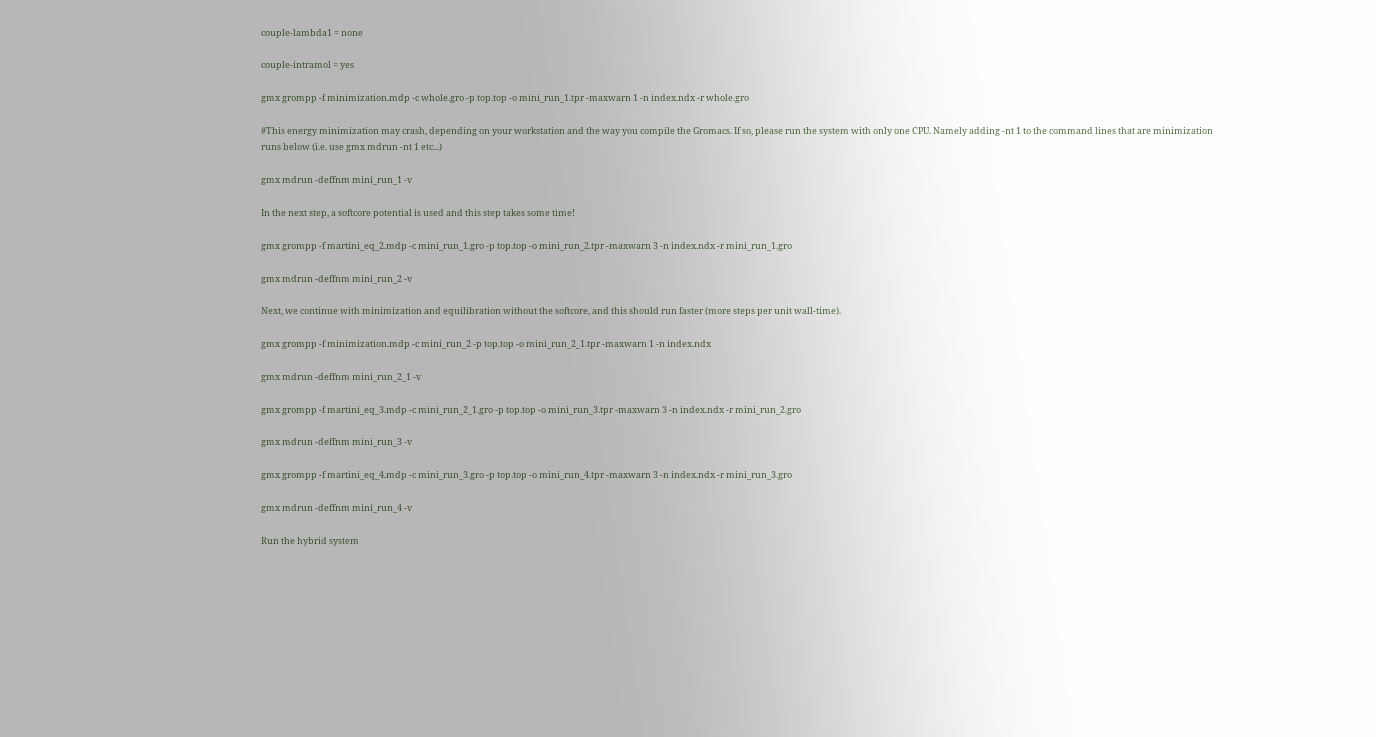couple-lambda1 = none

couple-intramol = yes

gmx grompp -f minimization.mdp -c whole.gro -p top.top -o mini_run_1.tpr -maxwarn 1 -n index.ndx -r whole.gro

#This energy minimization may crash, depending on your workstation and the way you compile the Gromacs. If so, please run the system with only one CPU. Namely adding -nt 1 to the command lines that are minimization runs below (i.e. use gmx mdrun -nt 1 etc...)

gmx mdrun -deffnm mini_run_1 -v

In the next step, a softcore potential is used and this step takes some time!

gmx grompp -f martini_eq_2.mdp -c mini_run_1.gro -p top.top -o mini_run_2.tpr -maxwarn 3 -n index.ndx -r mini_run_1.gro

gmx mdrun -deffnm mini_run_2 -v

Next, we continue with minimization and equilibration without the softcore, and this should run faster (more steps per unit wall-time).

gmx grompp -f minimization.mdp -c mini_run_2 -p top.top -o mini_run_2_1.tpr -maxwarn 1 -n index.ndx

gmx mdrun -deffnm mini_run_2_1 -v

gmx grompp -f martini_eq_3.mdp -c mini_run_2_1.gro -p top.top -o mini_run_3.tpr -maxwarn 3 -n index.ndx -r mini_run_2.gro

gmx mdrun -deffnm mini_run_3 -v

gmx grompp -f martini_eq_4.mdp -c mini_run_3.gro -p top.top -o mini_run_4.tpr -maxwarn 3 -n index.ndx -r mini_run_3.gro

gmx mdrun -deffnm mini_run_4 -v

Run the hybrid system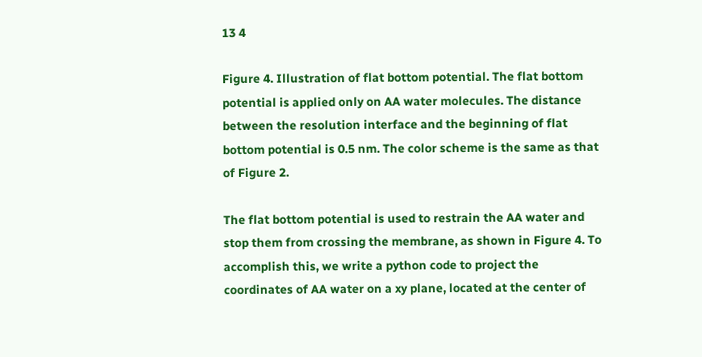13 4

Figure 4. Illustration of flat bottom potential. The flat bottom potential is applied only on AA water molecules. The distance between the resolution interface and the beginning of flat bottom potential is 0.5 nm. The color scheme is the same as that of Figure 2.

The flat bottom potential is used to restrain the AA water and stop them from crossing the membrane, as shown in Figure 4. To accomplish this, we write a python code to project the coordinates of AA water on a xy plane, located at the center of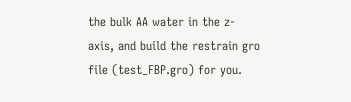the bulk AA water in the z-axis, and build the restrain gro file (test_FBP.gro) for you.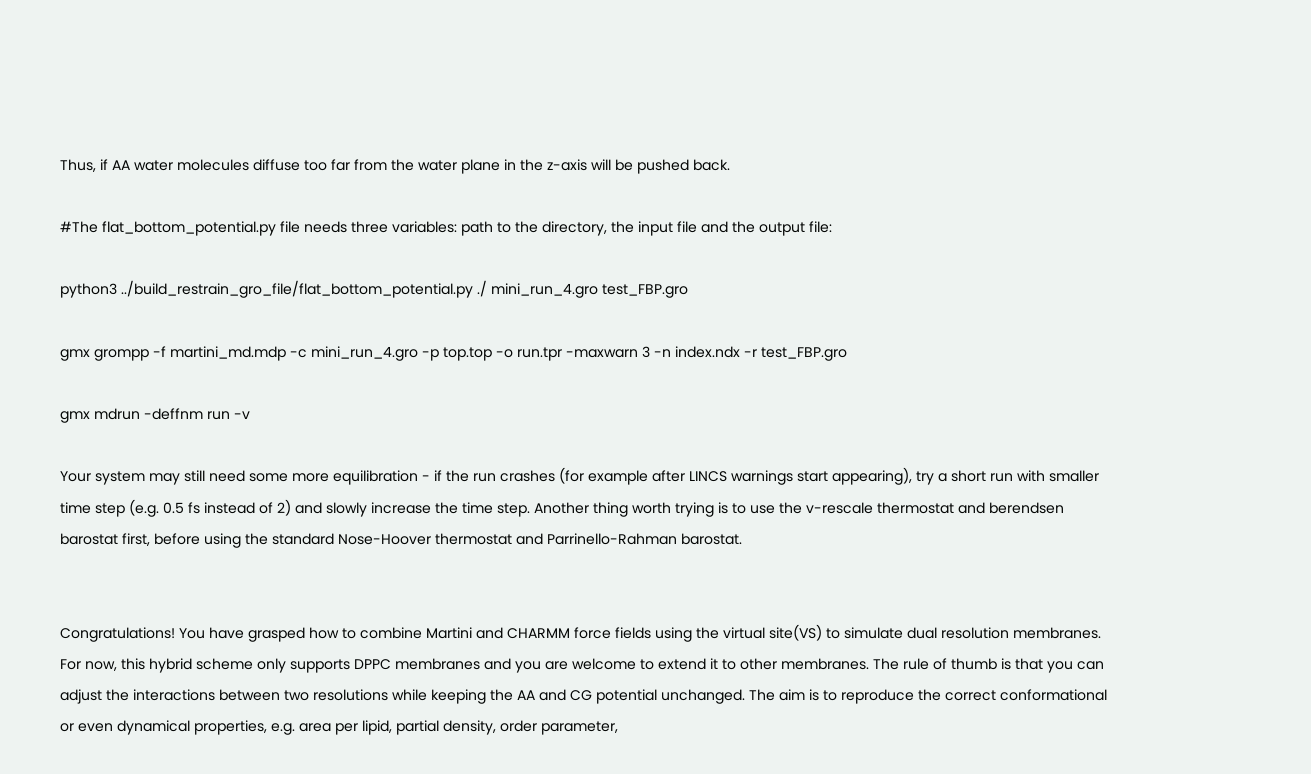Thus, if AA water molecules diffuse too far from the water plane in the z-axis will be pushed back.

#The flat_bottom_potential.py file needs three variables: path to the directory, the input file and the output file:

python3 ../build_restrain_gro_file/flat_bottom_potential.py ./ mini_run_4.gro test_FBP.gro

gmx grompp -f martini_md.mdp -c mini_run_4.gro -p top.top -o run.tpr -maxwarn 3 -n index.ndx -r test_FBP.gro

gmx mdrun -deffnm run -v

Your system may still need some more equilibration - if the run crashes (for example after LINCS warnings start appearing), try a short run with smaller time step (e.g. 0.5 fs instead of 2) and slowly increase the time step. Another thing worth trying is to use the v-rescale thermostat and berendsen barostat first, before using the standard Nose-Hoover thermostat and Parrinello-Rahman barostat.


Congratulations! You have grasped how to combine Martini and CHARMM force fields using the virtual site(VS) to simulate dual resolution membranes. For now, this hybrid scheme only supports DPPC membranes and you are welcome to extend it to other membranes. The rule of thumb is that you can adjust the interactions between two resolutions while keeping the AA and CG potential unchanged. The aim is to reproduce the correct conformational or even dynamical properties, e.g. area per lipid, partial density, order parameter,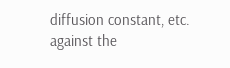diffusion constant, etc. against the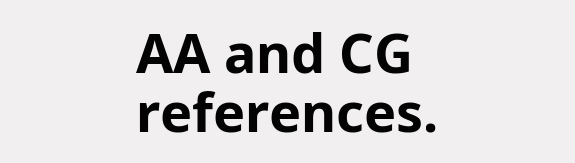AA and CG references.